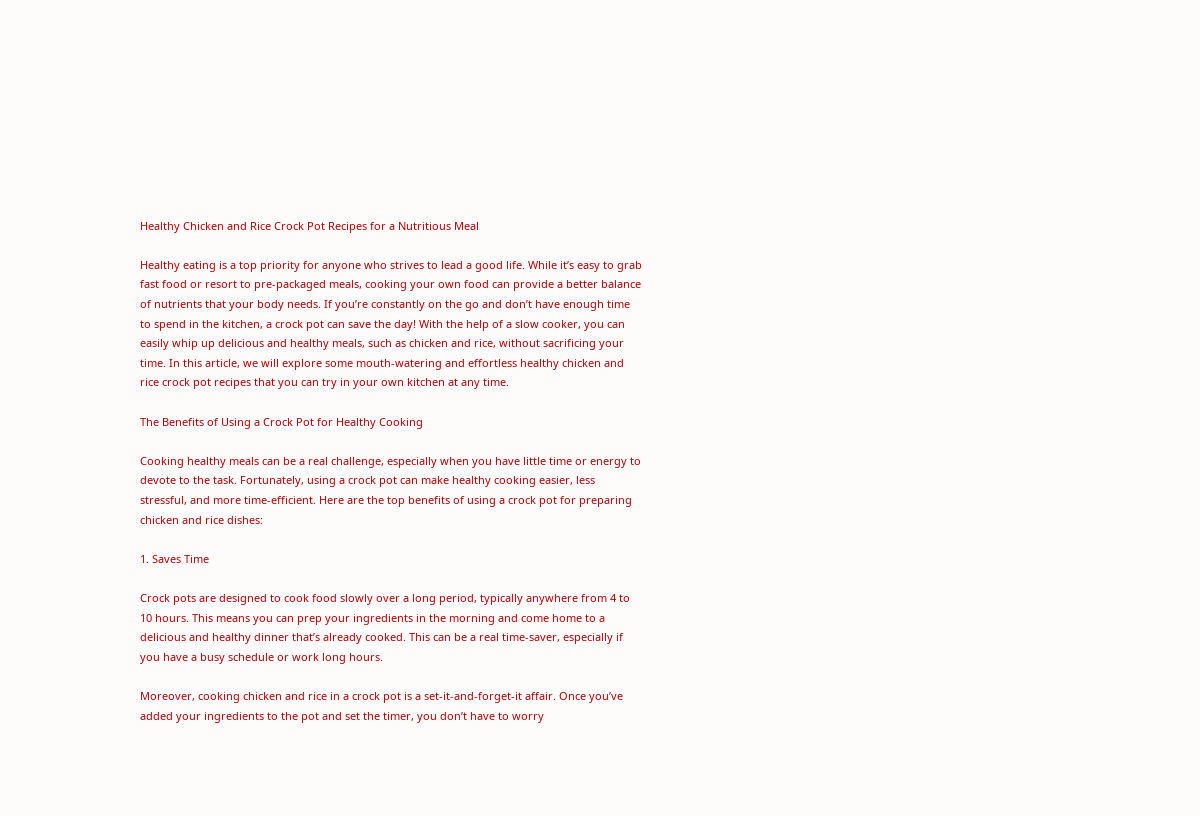Healthy Chicken and Rice Crock Pot Recipes for a Nutritious Meal

Healthy eating is a top priority for anyone who strives to lead a good life. While it’s easy to grab fast food or resort to pre-packaged meals, cooking your own food can provide a better balance of nutrients that your body needs. If you’re constantly on the go and don’t have enough time to spend in the kitchen, a crock pot can save the day! With the help of a slow cooker, you can easily whip up delicious and healthy meals, such as chicken and rice, without sacrificing your time. In this article, we will explore some mouth-watering and effortless healthy chicken and rice crock pot recipes that you can try in your own kitchen at any time.

The Benefits of Using a Crock Pot for Healthy Cooking

Cooking healthy meals can be a real challenge, especially when you have little time or energy to devote to the task. Fortunately, using a crock pot can make healthy cooking easier, less stressful, and more time-efficient. Here are the top benefits of using a crock pot for preparing chicken and rice dishes:

1. Saves Time

Crock pots are designed to cook food slowly over a long period, typically anywhere from 4 to 10 hours. This means you can prep your ingredients in the morning and come home to a delicious and healthy dinner that’s already cooked. This can be a real time-saver, especially if you have a busy schedule or work long hours.

Moreover, cooking chicken and rice in a crock pot is a set-it-and-forget-it affair. Once you’ve added your ingredients to the pot and set the timer, you don’t have to worry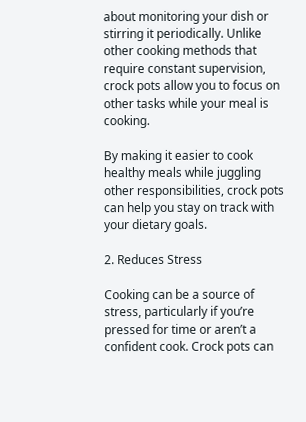about monitoring your dish or stirring it periodically. Unlike other cooking methods that require constant supervision, crock pots allow you to focus on other tasks while your meal is cooking.

By making it easier to cook healthy meals while juggling other responsibilities, crock pots can help you stay on track with your dietary goals.

2. Reduces Stress

Cooking can be a source of stress, particularly if you’re pressed for time or aren’t a confident cook. Crock pots can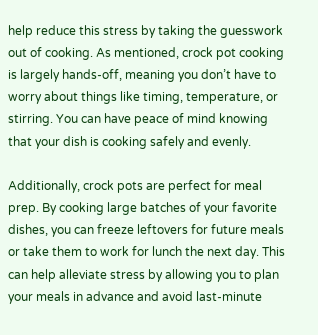help reduce this stress by taking the guesswork out of cooking. As mentioned, crock pot cooking is largely hands-off, meaning you don’t have to worry about things like timing, temperature, or stirring. You can have peace of mind knowing that your dish is cooking safely and evenly.

Additionally, crock pots are perfect for meal prep. By cooking large batches of your favorite dishes, you can freeze leftovers for future meals or take them to work for lunch the next day. This can help alleviate stress by allowing you to plan your meals in advance and avoid last-minute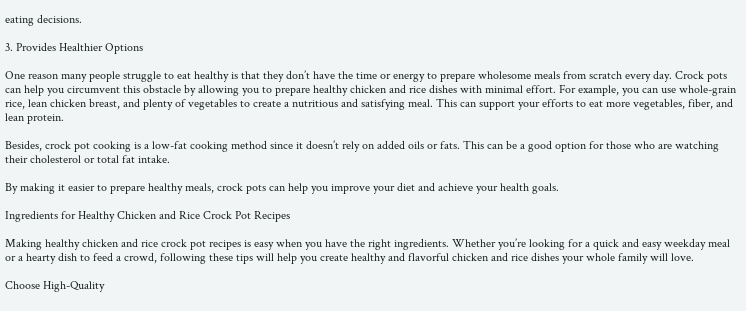eating decisions.

3. Provides Healthier Options

One reason many people struggle to eat healthy is that they don’t have the time or energy to prepare wholesome meals from scratch every day. Crock pots can help you circumvent this obstacle by allowing you to prepare healthy chicken and rice dishes with minimal effort. For example, you can use whole-grain rice, lean chicken breast, and plenty of vegetables to create a nutritious and satisfying meal. This can support your efforts to eat more vegetables, fiber, and lean protein.

Besides, crock pot cooking is a low-fat cooking method since it doesn’t rely on added oils or fats. This can be a good option for those who are watching their cholesterol or total fat intake.

By making it easier to prepare healthy meals, crock pots can help you improve your diet and achieve your health goals.

Ingredients for Healthy Chicken and Rice Crock Pot Recipes

Making healthy chicken and rice crock pot recipes is easy when you have the right ingredients. Whether you’re looking for a quick and easy weekday meal or a hearty dish to feed a crowd, following these tips will help you create healthy and flavorful chicken and rice dishes your whole family will love.

Choose High-Quality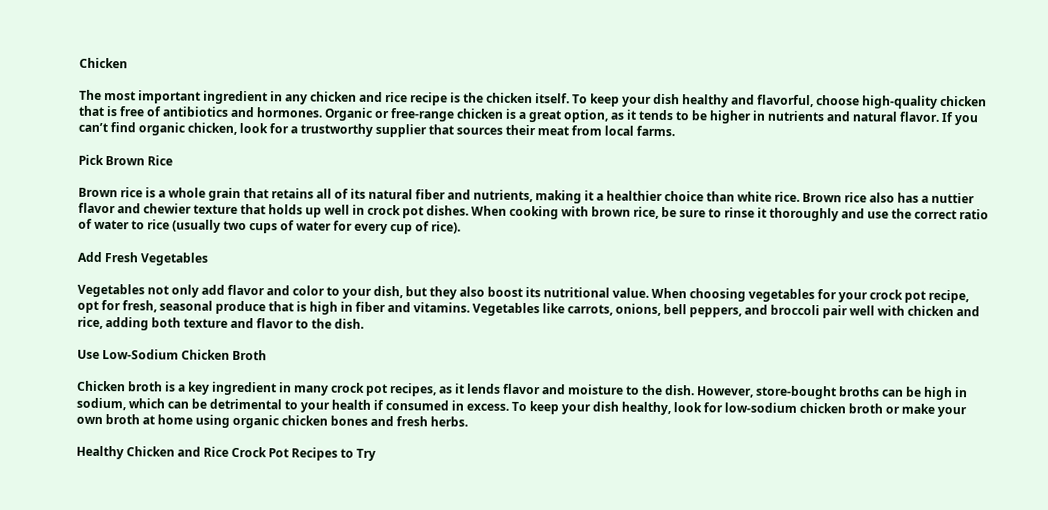Chicken

The most important ingredient in any chicken and rice recipe is the chicken itself. To keep your dish healthy and flavorful, choose high-quality chicken that is free of antibiotics and hormones. Organic or free-range chicken is a great option, as it tends to be higher in nutrients and natural flavor. If you can’t find organic chicken, look for a trustworthy supplier that sources their meat from local farms.

Pick Brown Rice

Brown rice is a whole grain that retains all of its natural fiber and nutrients, making it a healthier choice than white rice. Brown rice also has a nuttier flavor and chewier texture that holds up well in crock pot dishes. When cooking with brown rice, be sure to rinse it thoroughly and use the correct ratio of water to rice (usually two cups of water for every cup of rice).

Add Fresh Vegetables

Vegetables not only add flavor and color to your dish, but they also boost its nutritional value. When choosing vegetables for your crock pot recipe, opt for fresh, seasonal produce that is high in fiber and vitamins. Vegetables like carrots, onions, bell peppers, and broccoli pair well with chicken and rice, adding both texture and flavor to the dish.

Use Low-Sodium Chicken Broth

Chicken broth is a key ingredient in many crock pot recipes, as it lends flavor and moisture to the dish. However, store-bought broths can be high in sodium, which can be detrimental to your health if consumed in excess. To keep your dish healthy, look for low-sodium chicken broth or make your own broth at home using organic chicken bones and fresh herbs.

Healthy Chicken and Rice Crock Pot Recipes to Try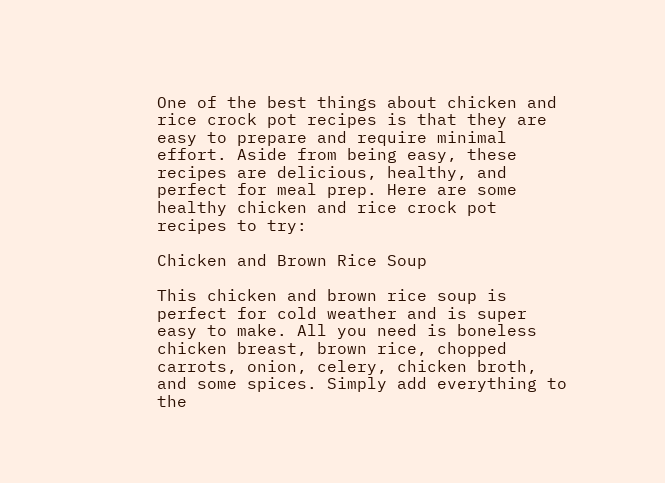One of the best things about chicken and rice crock pot recipes is that they are easy to prepare and require minimal effort. Aside from being easy, these recipes are delicious, healthy, and perfect for meal prep. Here are some healthy chicken and rice crock pot recipes to try:

Chicken and Brown Rice Soup

This chicken and brown rice soup is perfect for cold weather and is super easy to make. All you need is boneless chicken breast, brown rice, chopped carrots, onion, celery, chicken broth, and some spices. Simply add everything to the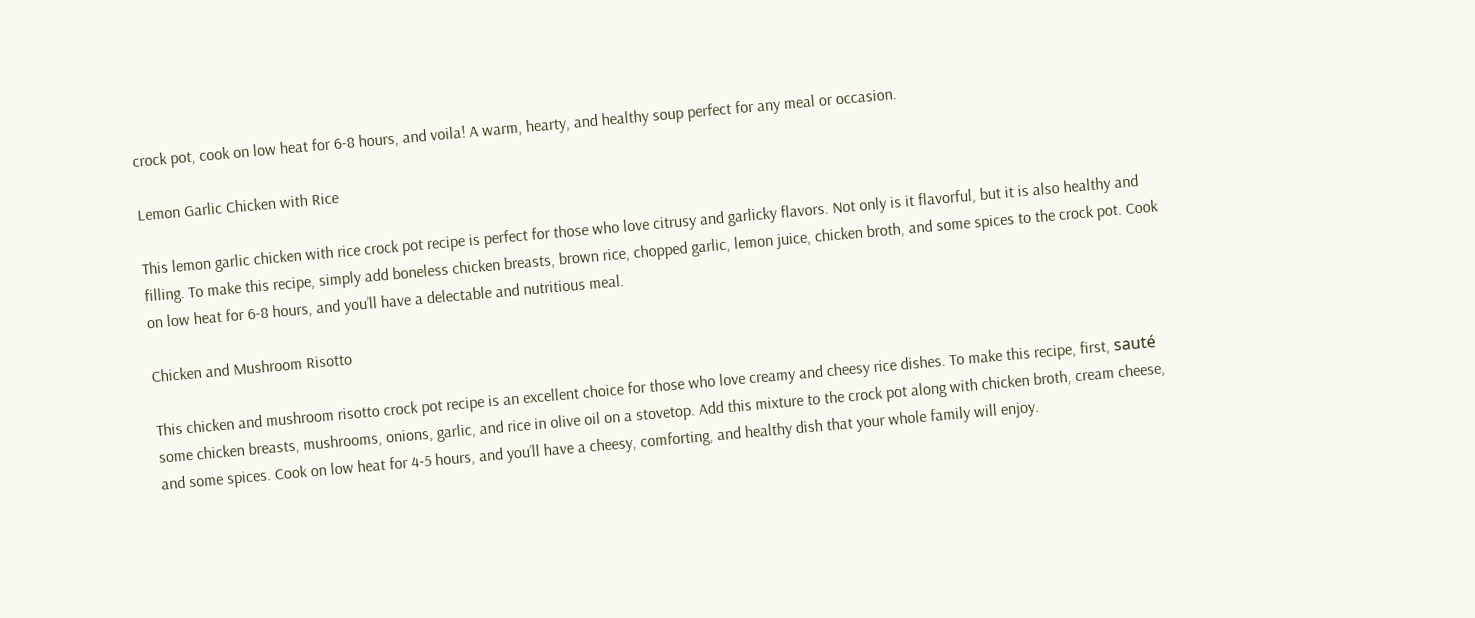crock pot, cook on low heat for 6-8 hours, and voila! A warm, hearty, and healthy soup perfect for any meal or occasion.

Lemon Garlic Chicken with Rice

This lemon garlic chicken with rice crock pot recipe is perfect for those who love citrusy and garlicky flavors. Not only is it flavorful, but it is also healthy and filling. To make this recipe, simply add boneless chicken breasts, brown rice, chopped garlic, lemon juice, chicken broth, and some spices to the crock pot. Cook on low heat for 6-8 hours, and you’ll have a delectable and nutritious meal.

Chicken and Mushroom Risotto

This chicken and mushroom risotto crock pot recipe is an excellent choice for those who love creamy and cheesy rice dishes. To make this recipe, first, sauté some chicken breasts, mushrooms, onions, garlic, and rice in olive oil on a stovetop. Add this mixture to the crock pot along with chicken broth, cream cheese, and some spices. Cook on low heat for 4-5 hours, and you’ll have a cheesy, comforting, and healthy dish that your whole family will enjoy.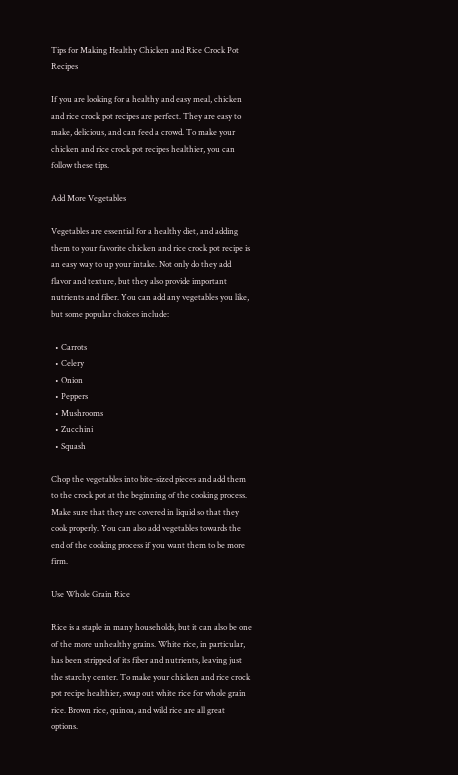Tips for Making Healthy Chicken and Rice Crock Pot Recipes

If you are looking for a healthy and easy meal, chicken and rice crock pot recipes are perfect. They are easy to make, delicious, and can feed a crowd. To make your chicken and rice crock pot recipes healthier, you can follow these tips.

Add More Vegetables

Vegetables are essential for a healthy diet, and adding them to your favorite chicken and rice crock pot recipe is an easy way to up your intake. Not only do they add flavor and texture, but they also provide important nutrients and fiber. You can add any vegetables you like, but some popular choices include:

  • Carrots
  • Celery
  • Onion
  • Peppers
  • Mushrooms
  • Zucchini
  • Squash

Chop the vegetables into bite-sized pieces and add them to the crock pot at the beginning of the cooking process. Make sure that they are covered in liquid so that they cook properly. You can also add vegetables towards the end of the cooking process if you want them to be more firm.

Use Whole Grain Rice

Rice is a staple in many households, but it can also be one of the more unhealthy grains. White rice, in particular, has been stripped of its fiber and nutrients, leaving just the starchy center. To make your chicken and rice crock pot recipe healthier, swap out white rice for whole grain rice. Brown rice, quinoa, and wild rice are all great options.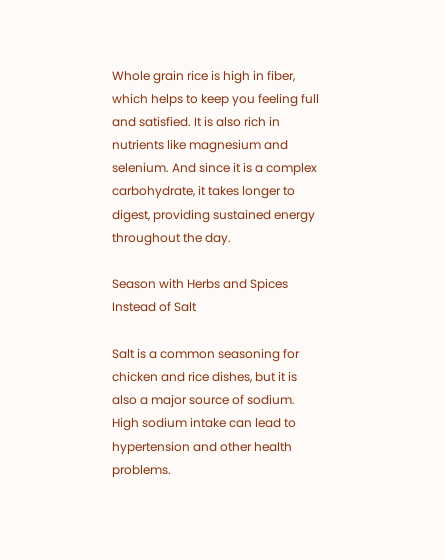Whole grain rice is high in fiber, which helps to keep you feeling full and satisfied. It is also rich in nutrients like magnesium and selenium. And since it is a complex carbohydrate, it takes longer to digest, providing sustained energy throughout the day.

Season with Herbs and Spices Instead of Salt

Salt is a common seasoning for chicken and rice dishes, but it is also a major source of sodium. High sodium intake can lead to hypertension and other health problems.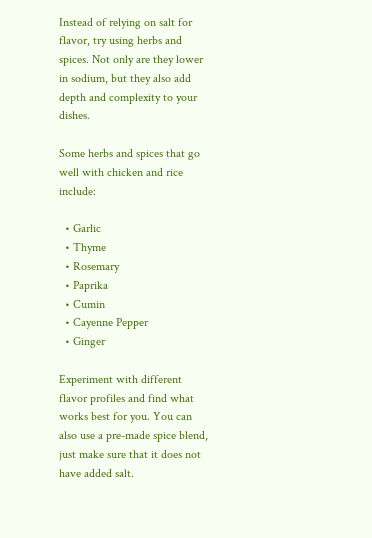Instead of relying on salt for flavor, try using herbs and spices. Not only are they lower in sodium, but they also add depth and complexity to your dishes.

Some herbs and spices that go well with chicken and rice include:

  • Garlic
  • Thyme
  • Rosemary
  • Paprika
  • Cumin
  • Cayenne Pepper
  • Ginger

Experiment with different flavor profiles and find what works best for you. You can also use a pre-made spice blend, just make sure that it does not have added salt.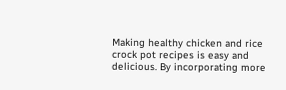Making healthy chicken and rice crock pot recipes is easy and delicious. By incorporating more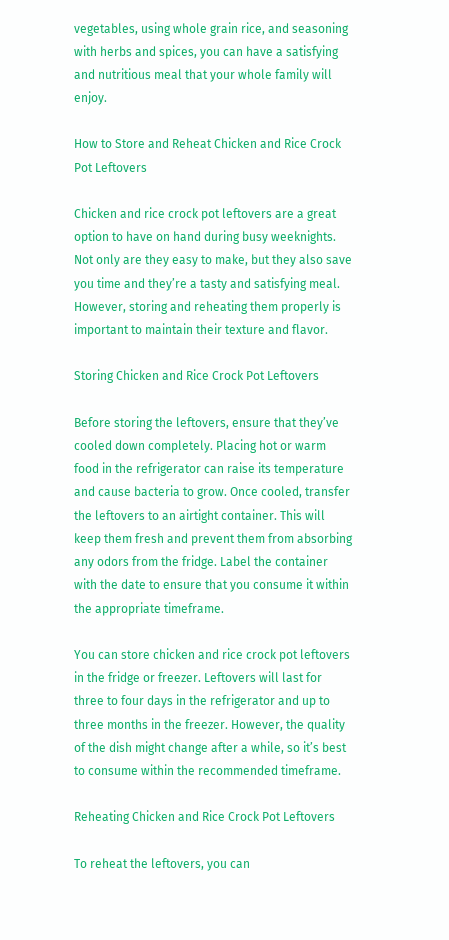vegetables, using whole grain rice, and seasoning with herbs and spices, you can have a satisfying and nutritious meal that your whole family will enjoy.

How to Store and Reheat Chicken and Rice Crock Pot Leftovers

Chicken and rice crock pot leftovers are a great option to have on hand during busy weeknights. Not only are they easy to make, but they also save you time and they’re a tasty and satisfying meal. However, storing and reheating them properly is important to maintain their texture and flavor.

Storing Chicken and Rice Crock Pot Leftovers

Before storing the leftovers, ensure that they’ve cooled down completely. Placing hot or warm food in the refrigerator can raise its temperature and cause bacteria to grow. Once cooled, transfer the leftovers to an airtight container. This will keep them fresh and prevent them from absorbing any odors from the fridge. Label the container with the date to ensure that you consume it within the appropriate timeframe.

You can store chicken and rice crock pot leftovers in the fridge or freezer. Leftovers will last for three to four days in the refrigerator and up to three months in the freezer. However, the quality of the dish might change after a while, so it’s best to consume within the recommended timeframe.

Reheating Chicken and Rice Crock Pot Leftovers

To reheat the leftovers, you can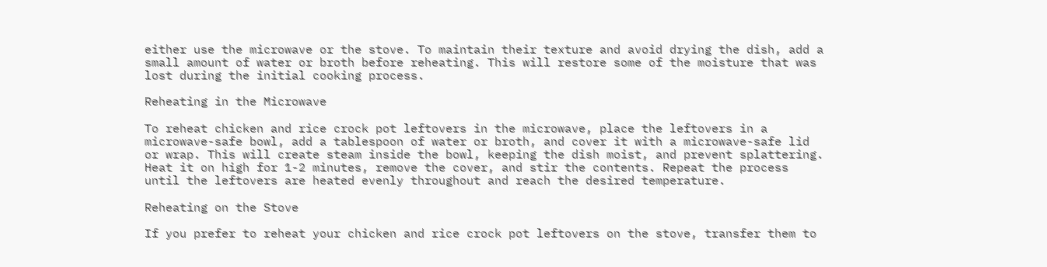either use the microwave or the stove. To maintain their texture and avoid drying the dish, add a small amount of water or broth before reheating. This will restore some of the moisture that was lost during the initial cooking process.

Reheating in the Microwave

To reheat chicken and rice crock pot leftovers in the microwave, place the leftovers in a microwave-safe bowl, add a tablespoon of water or broth, and cover it with a microwave-safe lid or wrap. This will create steam inside the bowl, keeping the dish moist, and prevent splattering. Heat it on high for 1-2 minutes, remove the cover, and stir the contents. Repeat the process until the leftovers are heated evenly throughout and reach the desired temperature.

Reheating on the Stove

If you prefer to reheat your chicken and rice crock pot leftovers on the stove, transfer them to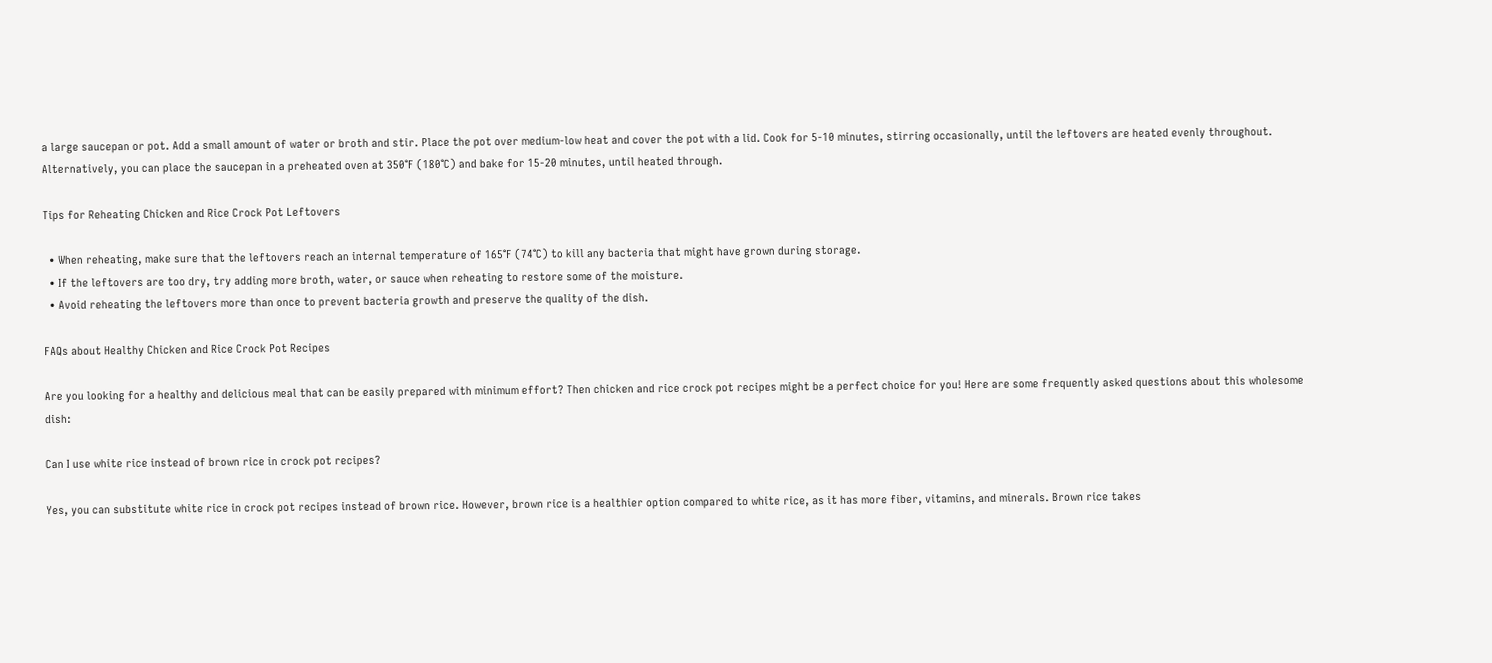a large saucepan or pot. Add a small amount of water or broth and stir. Place the pot over medium-low heat and cover the pot with a lid. Cook for 5-10 minutes, stirring occasionally, until the leftovers are heated evenly throughout. Alternatively, you can place the saucepan in a preheated oven at 350°F (180°C) and bake for 15-20 minutes, until heated through.

Tips for Reheating Chicken and Rice Crock Pot Leftovers

  • When reheating, make sure that the leftovers reach an internal temperature of 165°F (74°C) to kill any bacteria that might have grown during storage.
  • If the leftovers are too dry, try adding more broth, water, or sauce when reheating to restore some of the moisture.
  • Avoid reheating the leftovers more than once to prevent bacteria growth and preserve the quality of the dish.

FAQs about Healthy Chicken and Rice Crock Pot Recipes

Are you looking for a healthy and delicious meal that can be easily prepared with minimum effort? Then chicken and rice crock pot recipes might be a perfect choice for you! Here are some frequently asked questions about this wholesome dish:

Can I use white rice instead of brown rice in crock pot recipes?

Yes, you can substitute white rice in crock pot recipes instead of brown rice. However, brown rice is a healthier option compared to white rice, as it has more fiber, vitamins, and minerals. Brown rice takes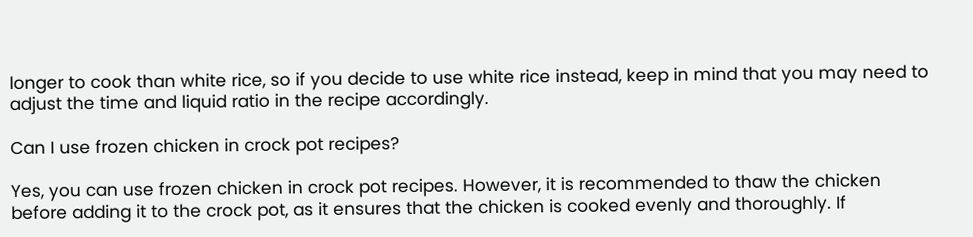longer to cook than white rice, so if you decide to use white rice instead, keep in mind that you may need to adjust the time and liquid ratio in the recipe accordingly.

Can I use frozen chicken in crock pot recipes?

Yes, you can use frozen chicken in crock pot recipes. However, it is recommended to thaw the chicken before adding it to the crock pot, as it ensures that the chicken is cooked evenly and thoroughly. If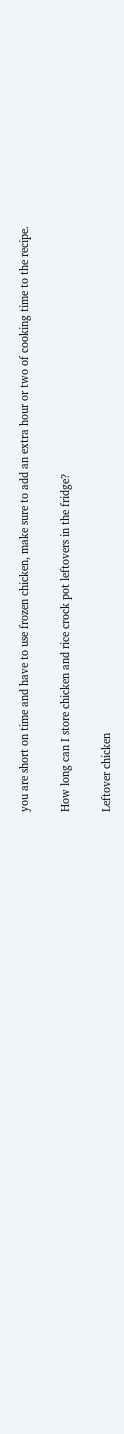you are short on time and have to use frozen chicken, make sure to add an extra hour or two of cooking time to the recipe.

How long can I store chicken and rice crock pot leftovers in the fridge?

Leftover chicken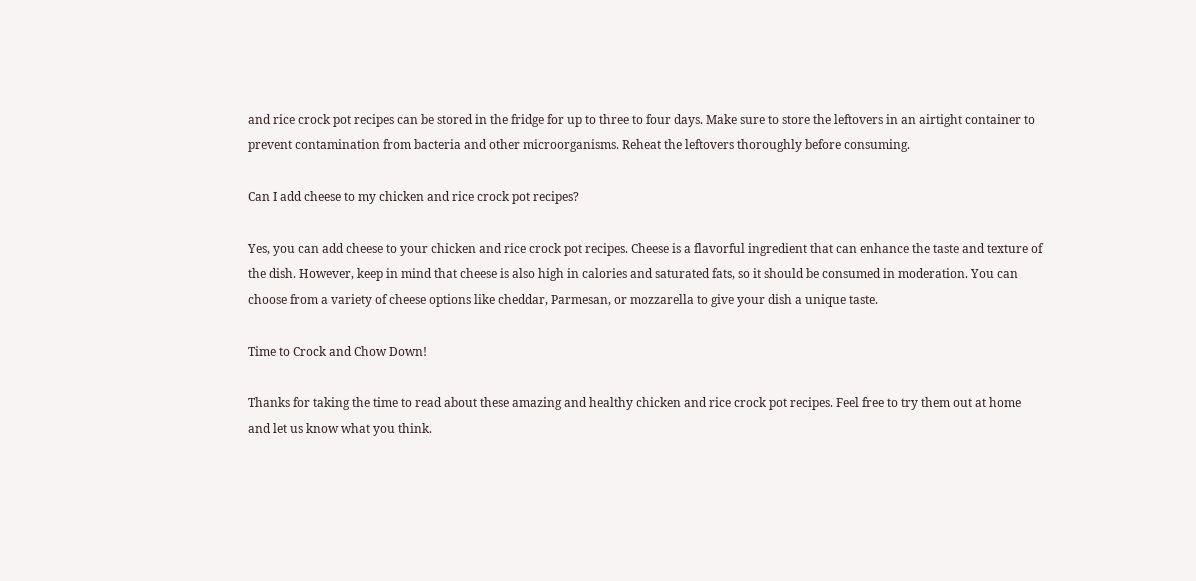and rice crock pot recipes can be stored in the fridge for up to three to four days. Make sure to store the leftovers in an airtight container to prevent contamination from bacteria and other microorganisms. Reheat the leftovers thoroughly before consuming.

Can I add cheese to my chicken and rice crock pot recipes?

Yes, you can add cheese to your chicken and rice crock pot recipes. Cheese is a flavorful ingredient that can enhance the taste and texture of the dish. However, keep in mind that cheese is also high in calories and saturated fats, so it should be consumed in moderation. You can choose from a variety of cheese options like cheddar, Parmesan, or mozzarella to give your dish a unique taste.

Time to Crock and Chow Down!

Thanks for taking the time to read about these amazing and healthy chicken and rice crock pot recipes. Feel free to try them out at home and let us know what you think.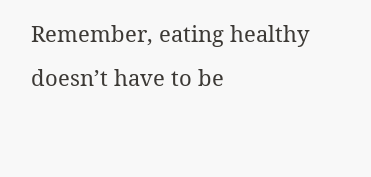Remember, eating healthy doesn’t have to be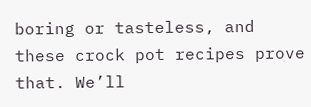boring or tasteless, and these crock pot recipes prove that. We’ll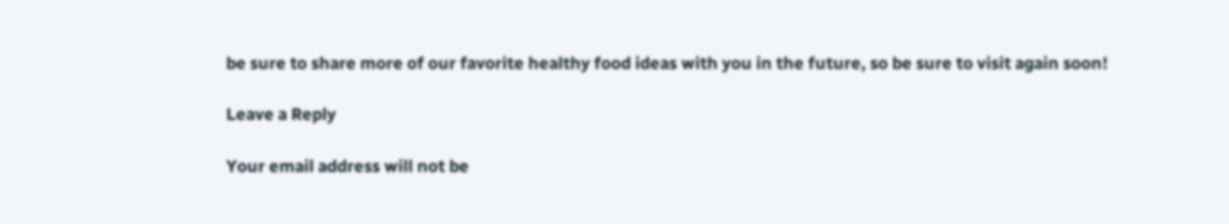be sure to share more of our favorite healthy food ideas with you in the future, so be sure to visit again soon!

Leave a Reply

Your email address will not be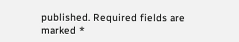published. Required fields are marked *